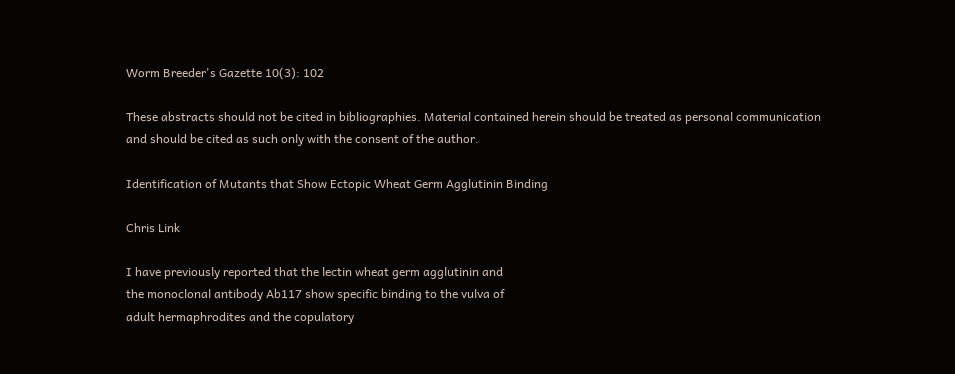Worm Breeder's Gazette 10(3): 102

These abstracts should not be cited in bibliographies. Material contained herein should be treated as personal communication and should be cited as such only with the consent of the author.

Identification of Mutants that Show Ectopic Wheat Germ Agglutinin Binding

Chris Link

I have previously reported that the lectin wheat germ agglutinin and
the monoclonal antibody Ab117 show specific binding to the vulva of
adult hermaphrodites and the copulatory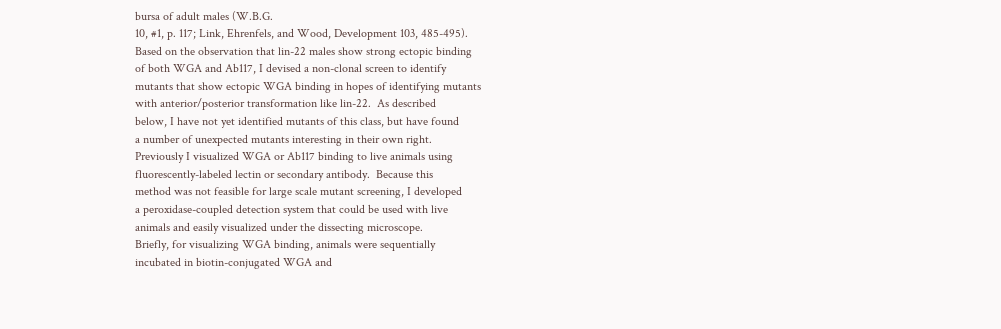bursa of adult males (W.B.G.
10, #1, p. 117; Link, Ehrenfels, and Wood, Development 103, 485-495).
Based on the observation that lin-22 males show strong ectopic binding
of both WGA and Ab117, I devised a non-clonal screen to identify
mutants that show ectopic WGA binding in hopes of identifying mutants
with anterior/posterior transformation like lin-22.  As described
below, I have not yet identified mutants of this class, but have found
a number of unexpected mutants interesting in their own right.
Previously I visualized WGA or Ab117 binding to live animals using
fluorescently-labeled lectin or secondary antibody.  Because this
method was not feasible for large scale mutant screening, I developed
a peroxidase-coupled detection system that could be used with live
animals and easily visualized under the dissecting microscope.
Briefly, for visualizing WGA binding, animals were sequentially
incubated in biotin-conjugated WGA and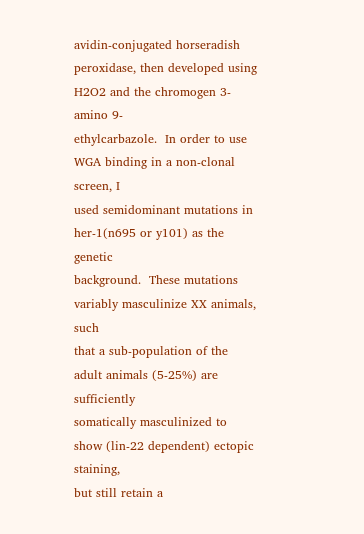avidin-conjugated horseradish
peroxidase, then developed using H2O2 and the chromogen 3-amino 9-
ethylcarbazole.  In order to use WGA binding in a non-clonal screen, I
used semidominant mutations in her-1(n695 or y101) as the genetic
background.  These mutations variably masculinize XX animals, such
that a sub-population of the adult animals (5-25%) are sufficiently
somatically masculinized to show (lin-22 dependent) ectopic staining,
but still retain a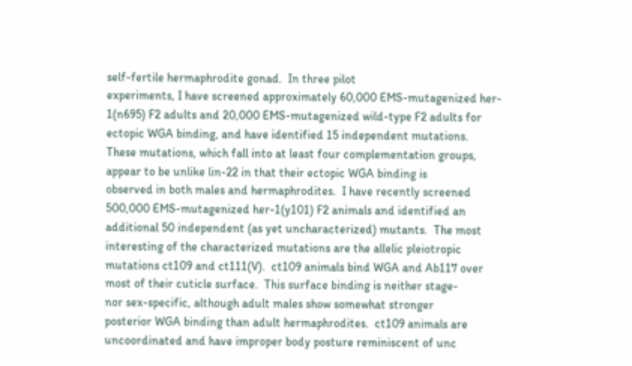self-fertile hermaphrodite gonad.  In three pilot
experiments, I have screened approximately 60,000 EMS-mutagenized her-
1(n695) F2 adults and 20,000 EMS-mutagenized wild-type F2 adults for
ectopic WGA binding, and have identified 15 independent mutations.
These mutations, which fall into at least four complementation groups,
appear to be unlike lin-22 in that their ectopic WGA binding is
observed in both males and hermaphrodites.  I have recently screened
500,000 EMS-mutagenized her-1(y101) F2 animals and identified an
additional 50 independent (as yet uncharacterized) mutants.  The most
interesting of the characterized mutations are the allelic pleiotropic
mutations ct109 and ct111(V).  ct109 animals bind WGA and Ab117 over
most of their cuticle surface.  This surface binding is neither stage-
nor sex-specific, although adult males show somewhat stronger
posterior WGA binding than adult hermaphrodites.  ct109 animals are
uncoordinated and have improper body posture reminiscent of unc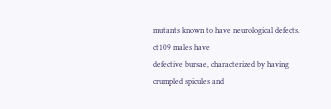mutants known to have neurological defects.  ct109 males have
defective bursae, characterized by having crumpled spicules and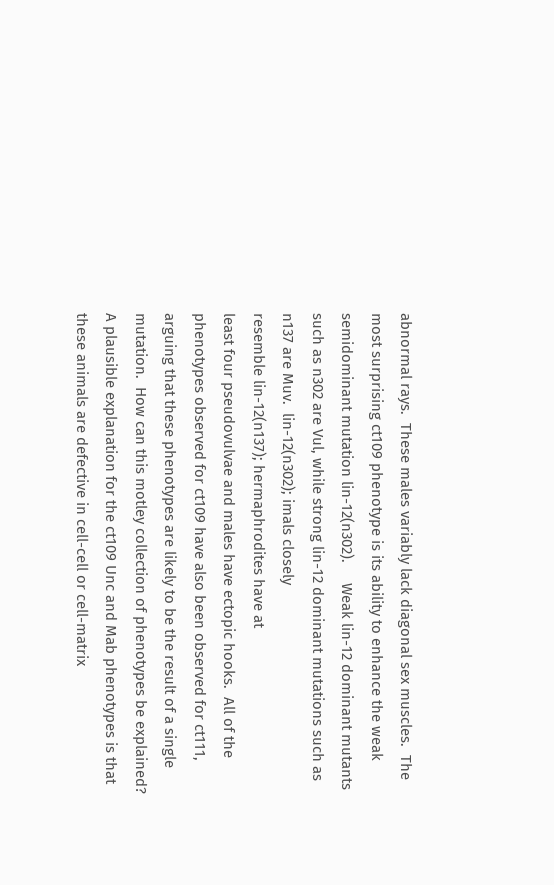abnormal rays.  These males variably lack diagonal sex muscles.  The
most surprising ct109 phenotype is its ability to enhance the weak
semidominant mutation lin-12(n302).     Weak lin-12 dominant mutants
such as n302 are Vul, while strong lin-12 dominant mutations such as
n137 are Muv.  lin-12(n302); imals closely
resemble lin-12(n137); hermaphrodites have at
least four pseudovulvae and males have ectopic hooks.  All of the
phenotypes observed for ct109 have also been observed for ct111,
arguing that these phenotypes are likely to be the result of a single
mutation.  How can this motley collection of phenotypes be explained?
A plausible explanation for the ct109 Unc and Mab phenotypes is that
these animals are defective in cell-cell or cell-matrix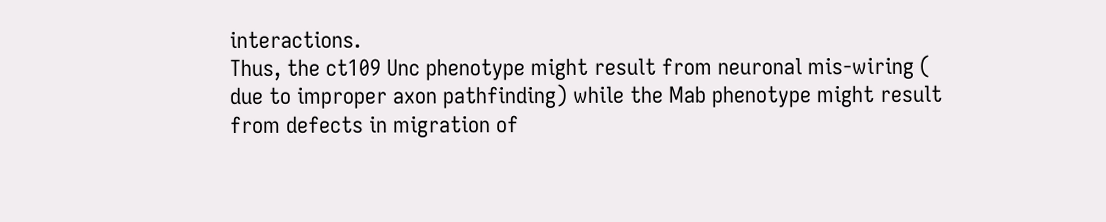interactions.
Thus, the ct109 Unc phenotype might result from neuronal mis-wiring (
due to improper axon pathfinding) while the Mab phenotype might result
from defects in migration of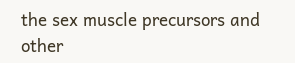the sex muscle precursors and other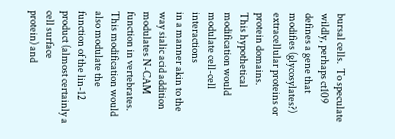bursal cells.  To speculate wildly, perhaps ct109 defines a gene that
modifies (glycosylates?) extracellular proteins or protein domains.
This hypothetical modification would modulate cell-cell interactions
in a manner akin to the way sialic acid addition modulates N-CAM
function in vertebrates.  This modification would also modulate the
function of the lin-12 product (almost certainly a cell surface
protein) and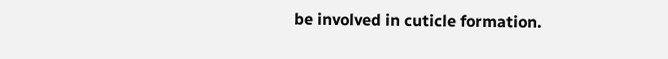be involved in cuticle formation.